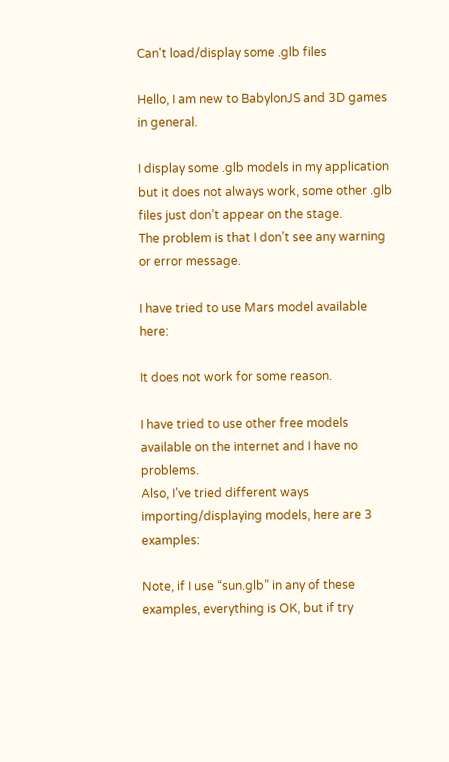Can't load/display some .glb files

Hello, I am new to BabylonJS and 3D games in general.

I display some .glb models in my application but it does not always work, some other .glb files just don’t appear on the stage.
The problem is that I don’t see any warning or error message.

I have tried to use Mars model available here:

It does not work for some reason.

I have tried to use other free models available on the internet and I have no problems.
Also, I’ve tried different ways importing/displaying models, here are 3 examples:

Note, if I use “sun.glb” in any of these examples, everything is OK, but if try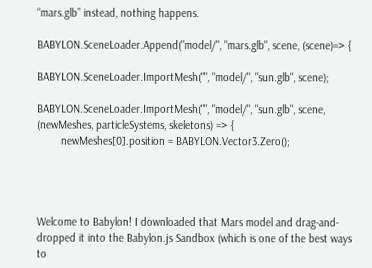“mars.glb” instead, nothing happens.

BABYLON.SceneLoader.Append("model/", "mars.glb", scene, (scene)=> {

BABYLON.SceneLoader.ImportMesh("", "model/", "sun.glb", scene);

BABYLON.SceneLoader.ImportMesh("", "model/", "sun.glb", scene, (newMeshes, particleSystems, skeletons) => {
        newMeshes[0].position = BABYLON.Vector3.Zero();




Welcome to Babylon! I downloaded that Mars model and drag-and-dropped it into the Babylon.js Sandbox (which is one of the best ways to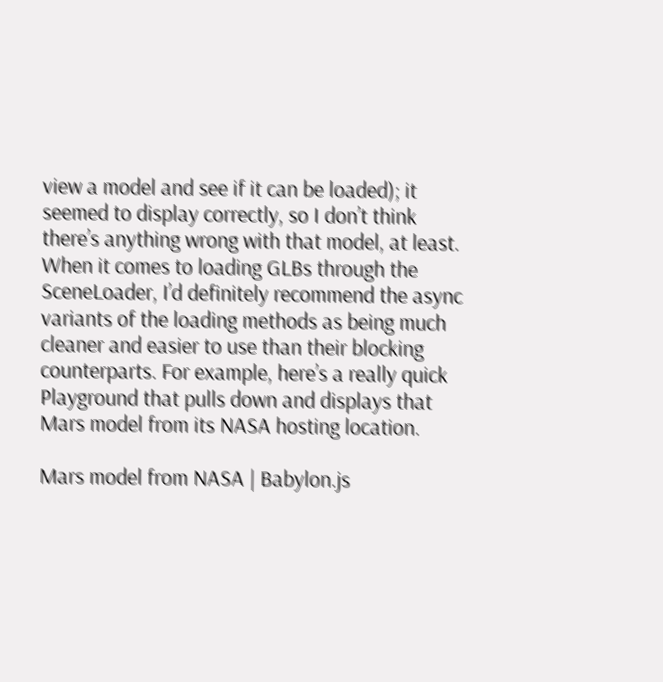view a model and see if it can be loaded); it seemed to display correctly, so I don’t think there’s anything wrong with that model, at least. When it comes to loading GLBs through the SceneLoader, I’d definitely recommend the async variants of the loading methods as being much cleaner and easier to use than their blocking counterparts. For example, here’s a really quick Playground that pulls down and displays that Mars model from its NASA hosting location.

Mars model from NASA | Babylon.js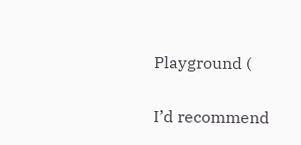Playground (

I’d recommend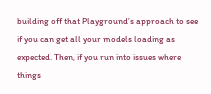building off that Playground’s approach to see if you can get all your models loading as expected. Then, if you run into issues where things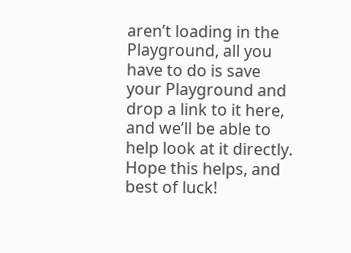aren’t loading in the Playground, all you have to do is save your Playground and drop a link to it here, and we’ll be able to help look at it directly. Hope this helps, and best of luck!